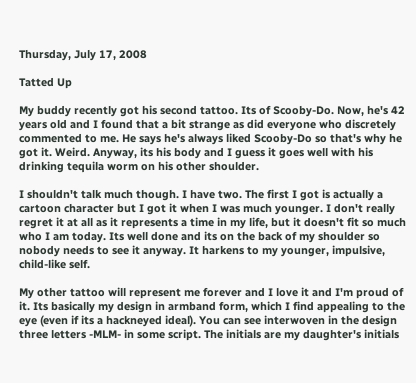Thursday, July 17, 2008

Tatted Up

My buddy recently got his second tattoo. Its of Scooby-Do. Now, he's 42 years old and I found that a bit strange as did everyone who discretely commented to me. He says he's always liked Scooby-Do so that's why he got it. Weird. Anyway, its his body and I guess it goes well with his drinking tequila worm on his other shoulder.

I shouldn't talk much though. I have two. The first I got is actually a cartoon character but I got it when I was much younger. I don't really regret it at all as it represents a time in my life, but it doesn't fit so much who I am today. Its well done and its on the back of my shoulder so nobody needs to see it anyway. It harkens to my younger, impulsive, child-like self.

My other tattoo will represent me forever and I love it and I'm proud of it. Its basically my design in armband form, which I find appealing to the eye (even if its a hackneyed ideal). You can see interwoven in the design three letters -MLM- in some script. The initials are my daughter's initials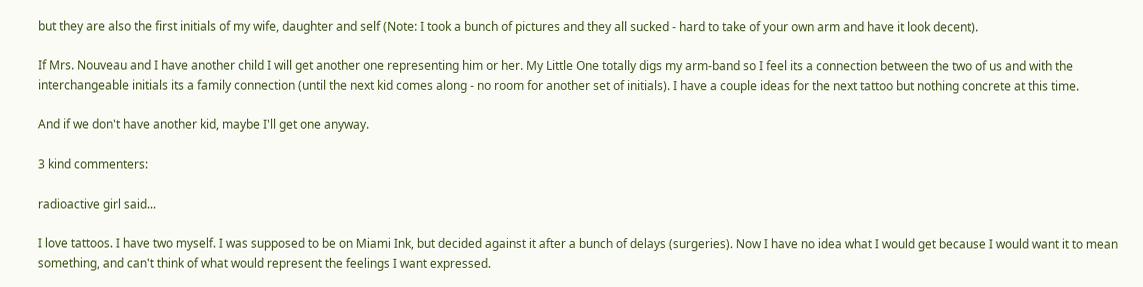but they are also the first initials of my wife, daughter and self (Note: I took a bunch of pictures and they all sucked - hard to take of your own arm and have it look decent).

If Mrs. Nouveau and I have another child I will get another one representing him or her. My Little One totally digs my arm-band so I feel its a connection between the two of us and with the interchangeable initials its a family connection (until the next kid comes along - no room for another set of initials). I have a couple ideas for the next tattoo but nothing concrete at this time.

And if we don't have another kid, maybe I'll get one anyway.

3 kind commenters:

radioactive girl said...

I love tattoos. I have two myself. I was supposed to be on Miami Ink, but decided against it after a bunch of delays (surgeries). Now I have no idea what I would get because I would want it to mean something, and can't think of what would represent the feelings I want expressed.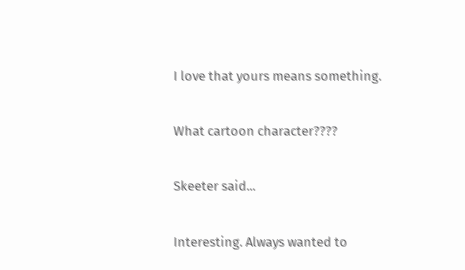I love that yours means something.

What cartoon character????

Skeeter said...

Interesting. Always wanted to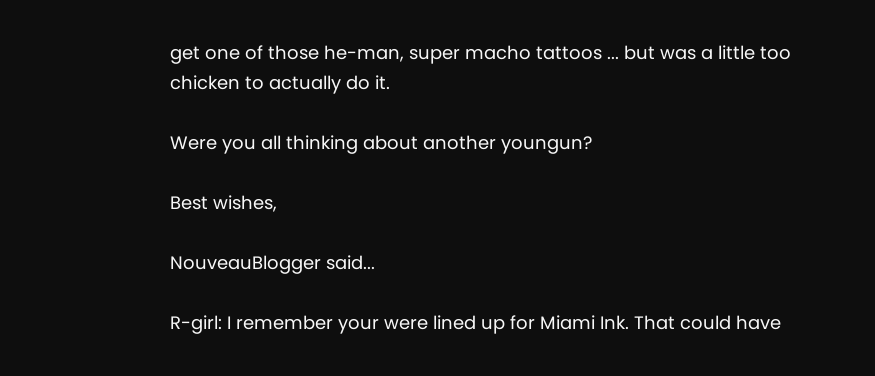get one of those he-man, super macho tattoos ... but was a little too chicken to actually do it.

Were you all thinking about another youngun?

Best wishes,

NouveauBlogger said...

R-girl: I remember your were lined up for Miami Ink. That could have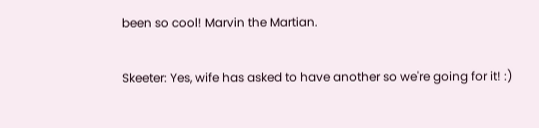been so cool! Marvin the Martian.

Skeeter: Yes, wife has asked to have another so we're going for it! :)